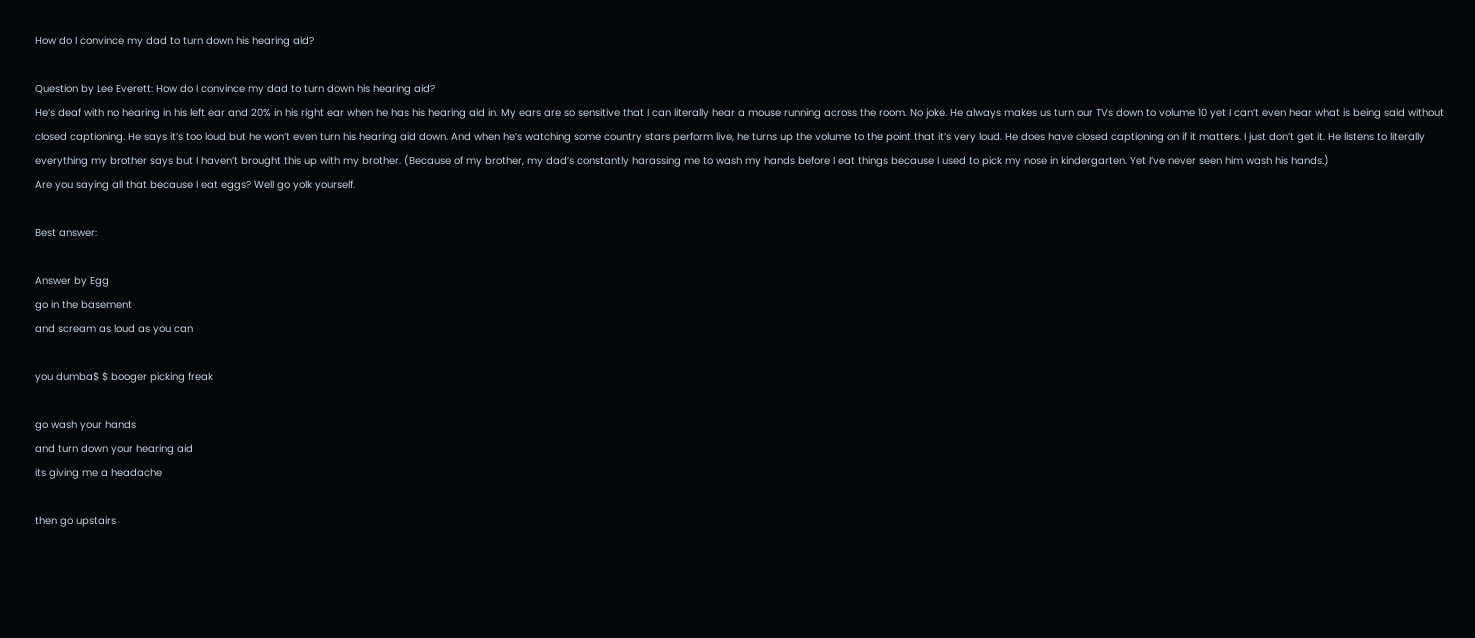How do I convince my dad to turn down his hearing aid?

Question by Lee Everett: How do I convince my dad to turn down his hearing aid?
He’s deaf with no hearing in his left ear and 20% in his right ear when he has his hearing aid in. My ears are so sensitive that I can literally hear a mouse running across the room. No joke. He always makes us turn our TVs down to volume 10 yet I can’t even hear what is being said without closed captioning. He says it’s too loud but he won’t even turn his hearing aid down. And when he’s watching some country stars perform live, he turns up the volume to the point that it’s very loud. He does have closed captioning on if it matters. I just don’t get it. He listens to literally everything my brother says but I haven’t brought this up with my brother. (Because of my brother, my dad’s constantly harassing me to wash my hands before I eat things because I used to pick my nose in kindergarten. Yet I’ve never seen him wash his hands.)
Are you saying all that because I eat eggs? Well go yolk yourself.

Best answer:

Answer by Egg
go in the basement
and scream as loud as you can

you dumba$ $ booger picking freak

go wash your hands
and turn down your hearing aid
its giving me a headache

then go upstairs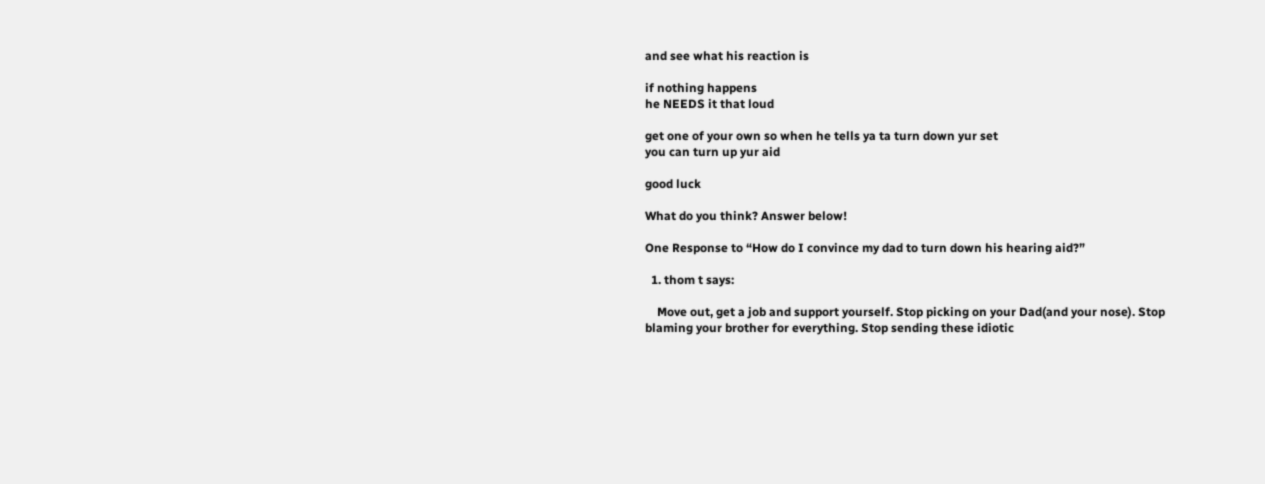and see what his reaction is

if nothing happens
he NEEDS it that loud

get one of your own so when he tells ya ta turn down yur set
you can turn up yur aid

good luck

What do you think? Answer below!

One Response to “How do I convince my dad to turn down his hearing aid?”

  1. thom t says:

    Move out, get a job and support yourself. Stop picking on your Dad(and your nose). Stop blaming your brother for everything. Stop sending these idiotic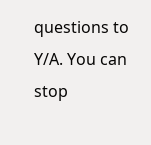questions to Y/A. You can stop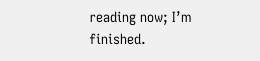reading now; I’m finished.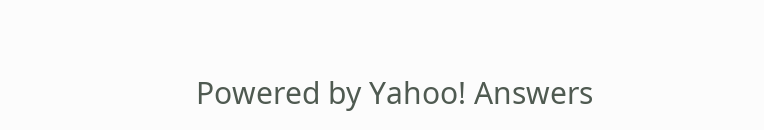Powered by Yahoo! Answers